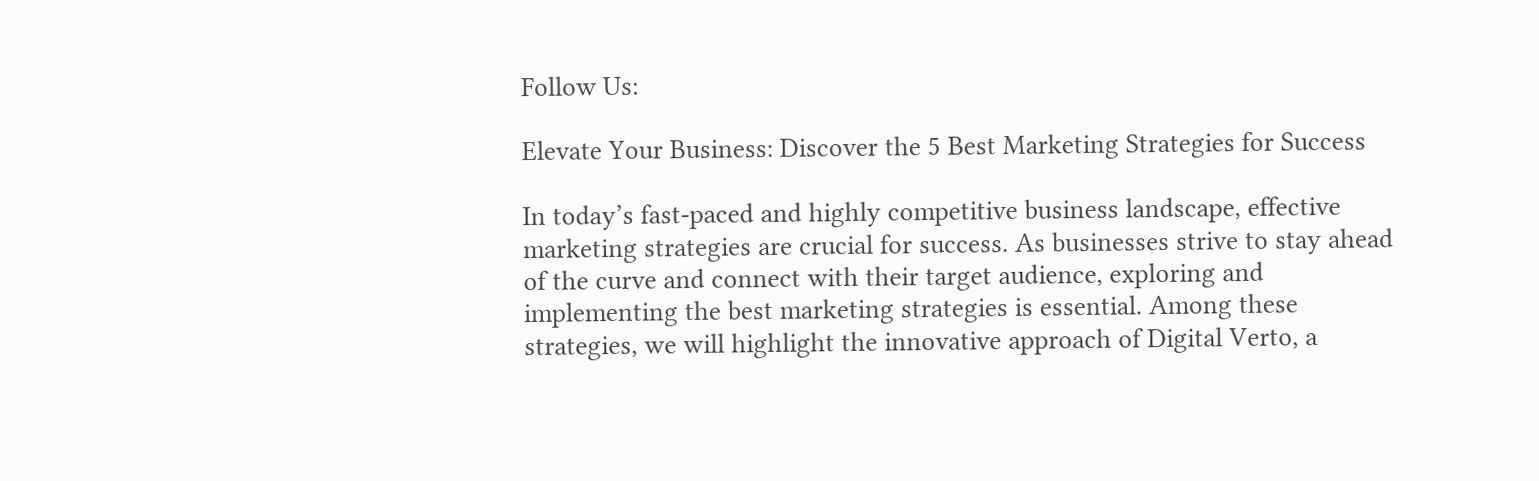Follow Us:

Elevate Your Business: Discover the 5 Best Marketing Strategies for Success

In today’s fast-paced and highly competitive business landscape, effective marketing strategies are crucial for success. As businesses strive to stay ahead of the curve and connect with their target audience, exploring and implementing the best marketing strategies is essential. Among these strategies, we will highlight the innovative approach of Digital Verto, a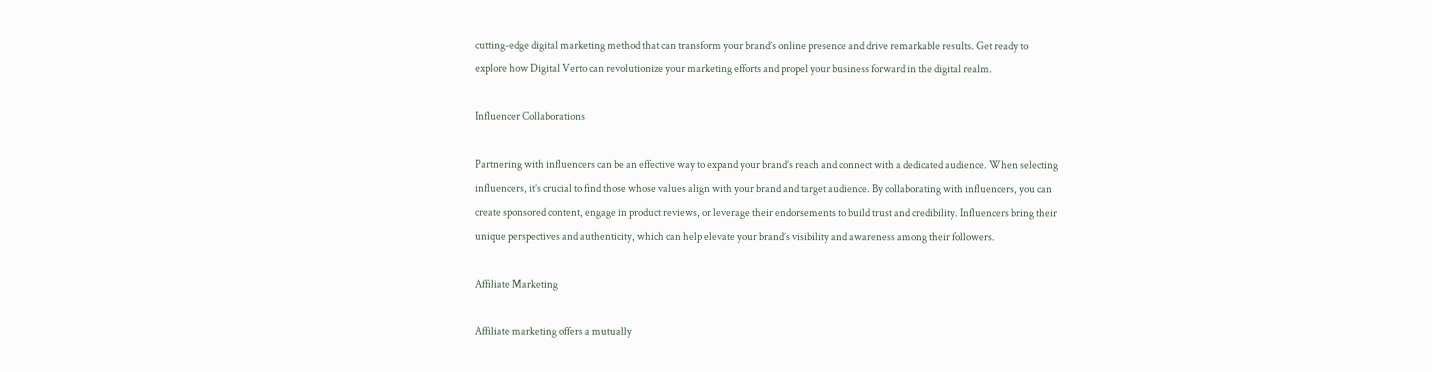cutting-edge digital marketing method that can transform your brand’s online presence and drive remarkable results. Get ready to explore how Digital Verto can revolutionize your marketing efforts and propel your business forward in the digital realm.

Influencer Collaborations

Partnering with influencers can be an effective way to expand your brand’s reach and connect with a dedicated audience. When selecting influencers, it’s crucial to find those whose values align with your brand and target audience. By collaborating with influencers, you can create sponsored content, engage in product reviews, or leverage their endorsements to build trust and credibility. Influencers bring their unique perspectives and authenticity, which can help elevate your brand’s visibility and awareness among their followers.

Affiliate Marketing

Affiliate marketing offers a mutually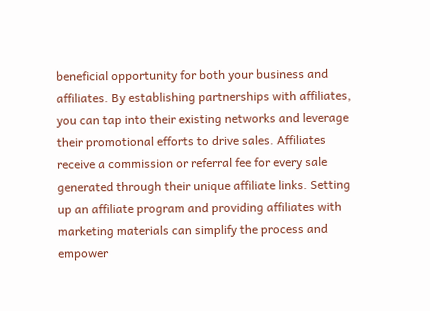beneficial opportunity for both your business and affiliates. By establishing partnerships with affiliates, you can tap into their existing networks and leverage their promotional efforts to drive sales. Affiliates receive a commission or referral fee for every sale generated through their unique affiliate links. Setting up an affiliate program and providing affiliates with marketing materials can simplify the process and empower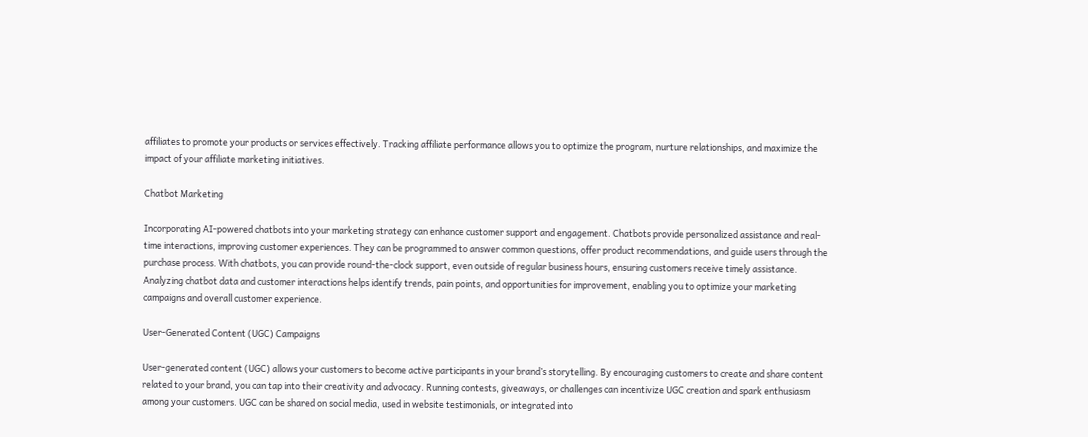affiliates to promote your products or services effectively. Tracking affiliate performance allows you to optimize the program, nurture relationships, and maximize the impact of your affiliate marketing initiatives.

Chatbot Marketing

Incorporating AI-powered chatbots into your marketing strategy can enhance customer support and engagement. Chatbots provide personalized assistance and real-time interactions, improving customer experiences. They can be programmed to answer common questions, offer product recommendations, and guide users through the purchase process. With chatbots, you can provide round-the-clock support, even outside of regular business hours, ensuring customers receive timely assistance. Analyzing chatbot data and customer interactions helps identify trends, pain points, and opportunities for improvement, enabling you to optimize your marketing campaigns and overall customer experience.

User-Generated Content (UGC) Campaigns

User-generated content (UGC) allows your customers to become active participants in your brand’s storytelling. By encouraging customers to create and share content related to your brand, you can tap into their creativity and advocacy. Running contests, giveaways, or challenges can incentivize UGC creation and spark enthusiasm among your customers. UGC can be shared on social media, used in website testimonials, or integrated into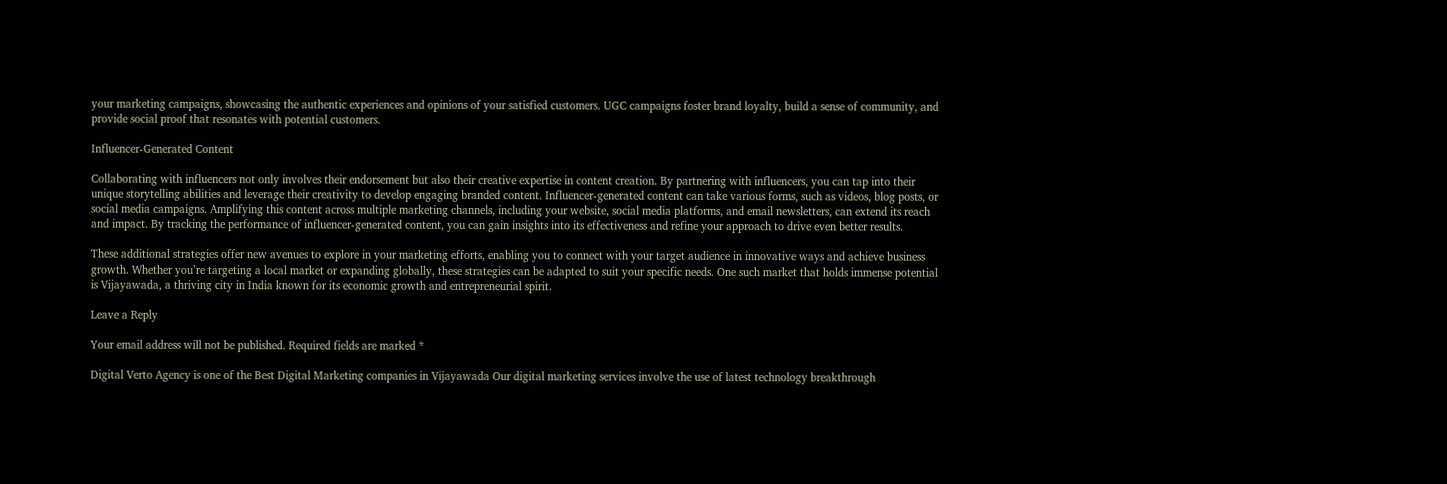your marketing campaigns, showcasing the authentic experiences and opinions of your satisfied customers. UGC campaigns foster brand loyalty, build a sense of community, and provide social proof that resonates with potential customers.

Influencer-Generated Content

Collaborating with influencers not only involves their endorsement but also their creative expertise in content creation. By partnering with influencers, you can tap into their unique storytelling abilities and leverage their creativity to develop engaging branded content. Influencer-generated content can take various forms, such as videos, blog posts, or social media campaigns. Amplifying this content across multiple marketing channels, including your website, social media platforms, and email newsletters, can extend its reach and impact. By tracking the performance of influencer-generated content, you can gain insights into its effectiveness and refine your approach to drive even better results.

These additional strategies offer new avenues to explore in your marketing efforts, enabling you to connect with your target audience in innovative ways and achieve business growth. Whether you’re targeting a local market or expanding globally, these strategies can be adapted to suit your specific needs. One such market that holds immense potential is Vijayawada, a thriving city in India known for its economic growth and entrepreneurial spirit.

Leave a Reply

Your email address will not be published. Required fields are marked *

Digital Verto Agency is one of the Best Digital Marketing companies in Vijayawada Our digital marketing services involve the use of latest technology breakthrough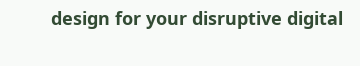design for your disruptive digital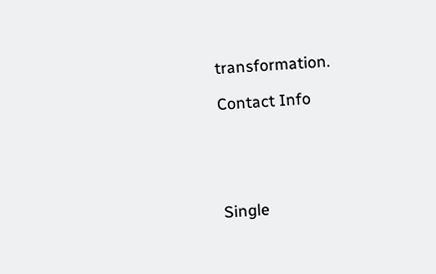transformation.

Contact Info





Single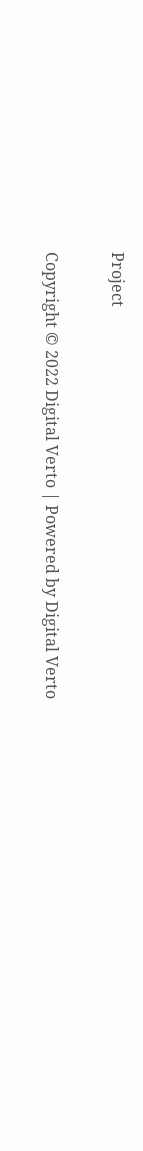Project

Copyright © 2022 Digital Verto | Powered by Digital Verto